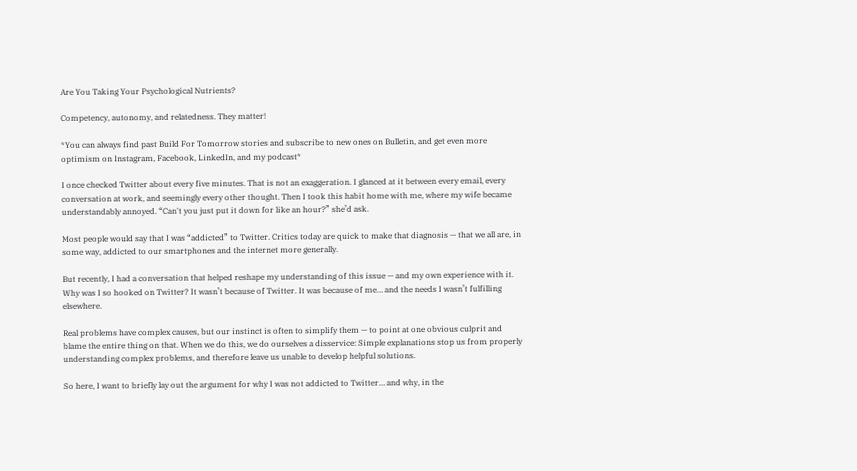Are You Taking Your Psychological Nutrients?

Competency, autonomy, and relatedness. They matter!

*You can always find past Build For Tomorrow stories and subscribe to new ones on Bulletin, and get even more optimism on Instagram, Facebook, LinkedIn, and my podcast*

I once checked Twitter about every five minutes. That is not an exaggeration. I glanced at it between every email, every conversation at work, and seemingly every other thought. Then I took this habit home with me, where my wife became understandably annoyed. “Can't you just put it down for like an hour?” she’d ask.

Most people would say that I was “addicted” to Twitter. Critics today are quick to make that diagnosis — that we all are, in some way, addicted to our smartphones and the internet more generally.

But recently, I had a conversation that helped reshape my understanding of this issue — and my own experience with it. Why was I so hooked on Twitter? It wasn’t because of Twitter. It was because of me… and the needs I wasn’t fulfilling elsewhere.

Real problems have complex causes, but our instinct is often to simplify them — to point at one obvious culprit and blame the entire thing on that. When we do this, we do ourselves a disservice: Simple explanations stop us from properly understanding complex problems, and therefore leave us unable to develop helpful solutions.

So here, I want to briefly lay out the argument for why I was not addicted to Twitter… and why, in the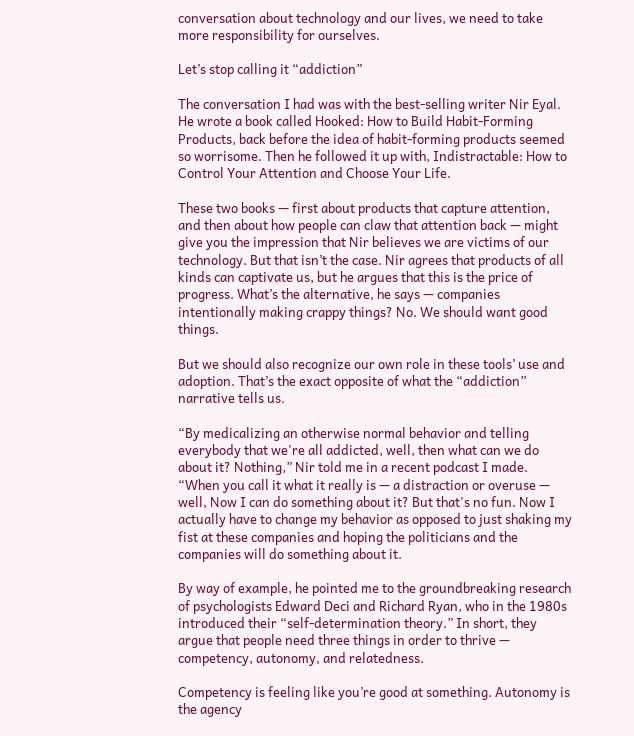conversation about technology and our lives, we need to take more responsibility for ourselves.

Let’s stop calling it “addiction”

The conversation I had was with the best-selling writer Nir Eyal. He wrote a book called Hooked: How to Build Habit-Forming Products, back before the idea of habit-forming products seemed so worrisome. Then he followed it up with, Indistractable: How to Control Your Attention and Choose Your Life.

These two books — first about products that capture attention, and then about how people can claw that attention back — might give you the impression that Nir believes we are victims of our technology. But that isn’t the case. Nir agrees that products of all kinds can captivate us, but he argues that this is the price of progress. What’s the alternative, he says — companies intentionally making crappy things? No. We should want good things.

But we should also recognize our own role in these tools’ use and adoption. That’s the exact opposite of what the “addiction” narrative tells us.

“By medicalizing an otherwise normal behavior and telling everybody that we're all addicted, well, then what can we do about it? Nothing,” Nir told me in a recent podcast I made. “When you call it what it really is — a distraction or overuse — well, Now I can do something about it? But that's no fun. Now I actually have to change my behavior as opposed to just shaking my fist at these companies and hoping the politicians and the companies will do something about it.

By way of example, he pointed me to the groundbreaking research of psychologists Edward Deci and Richard Ryan, who in the 1980s introduced their “self-determination theory.” In short, they argue that people need three things in order to thrive — competency, autonomy, and relatedness.

Competency is feeling like you’re good at something. Autonomy is the agency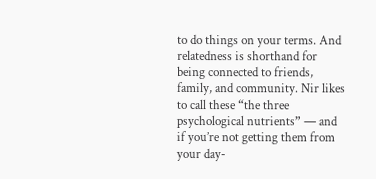to do things on your terms. And relatedness is shorthand for being connected to friends, family, and community. Nir likes to call these “the three psychological nutrients” — and if you’re not getting them from your day-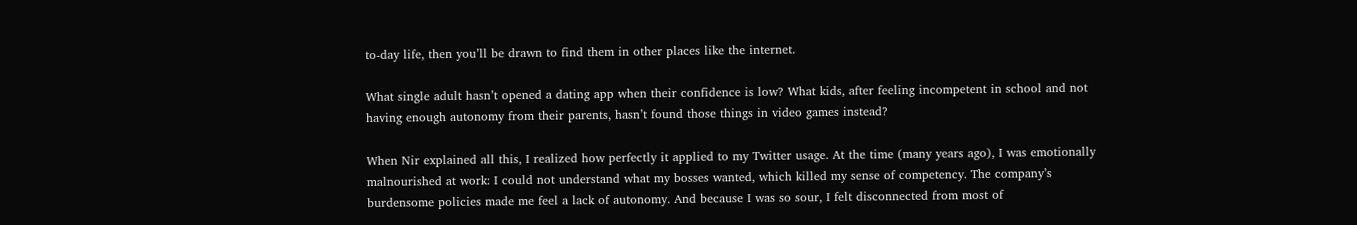to-day life, then you’ll be drawn to find them in other places like the internet.

What single adult hasn’t opened a dating app when their confidence is low? What kids, after feeling incompetent in school and not having enough autonomy from their parents, hasn’t found those things in video games instead?

When Nir explained all this, I realized how perfectly it applied to my Twitter usage. At the time (many years ago), I was emotionally malnourished at work: I could not understand what my bosses wanted, which killed my sense of competency. The company’s burdensome policies made me feel a lack of autonomy. And because I was so sour, I felt disconnected from most of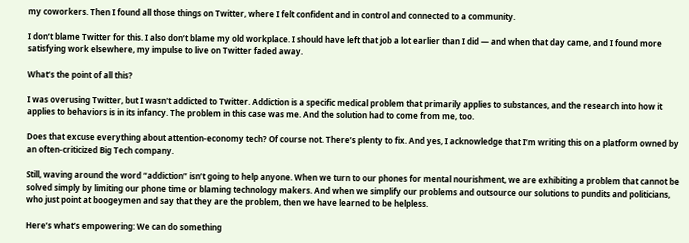my coworkers. Then I found all those things on Twitter, where I felt confident and in control and connected to a community.

I don’t blame Twitter for this. I also don’t blame my old workplace. I should have left that job a lot earlier than I did — and when that day came, and I found more satisfying work elsewhere, my impulse to live on Twitter faded away.

What’s the point of all this?

I was overusing Twitter, but I wasn't addicted to Twitter. Addiction is a specific medical problem that primarily applies to substances, and the research into how it applies to behaviors is in its infancy. The problem in this case was me. And the solution had to come from me, too.

Does that excuse everything about attention-economy tech? Of course not. There’s plenty to fix. And yes, I acknowledge that I’m writing this on a platform owned by an often-criticized Big Tech company.

Still, waving around the word “addiction” isn’t going to help anyone. When we turn to our phones for mental nourishment, we are exhibiting a problem that cannot be solved simply by limiting our phone time or blaming technology makers. And when we simplify our problems and outsource our solutions to pundits and politicians, who just point at boogeymen and say that they are the problem, then we have learned to be helpless.

Here’s what’s empowering: We can do something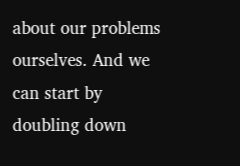about our problems ourselves. And we can start by doubling down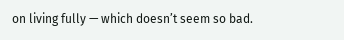on living fully — which doesn’t seem so bad.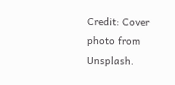Credit: Cover photo from Unsplash.